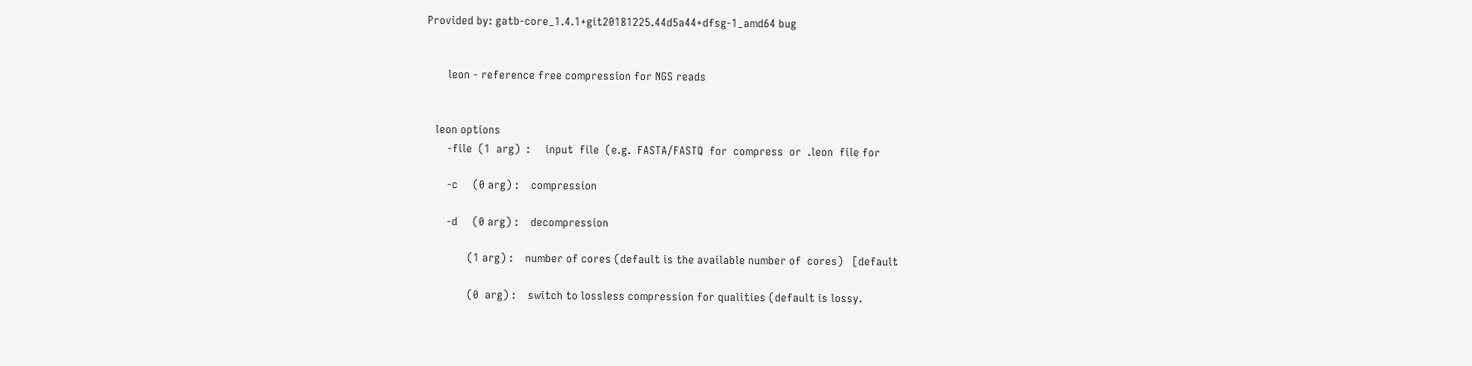Provided by: gatb-core_1.4.1+git20181225.44d5a44+dfsg-1_amd64 bug


       leon - reference free compression for NGS reads


   leon options
       -file  (1  arg)  :     input  file  (e.g.  FASTA/FASTQ  for  compress  or  .leon  file for

       -c     (0 arg) :    compression

       -d     (0 arg) :    decompression

              (1 arg) :    number of cores (default is the available number of  cores)   [default

              (0  arg) :    switch to lossless compression for qualities (default is lossy.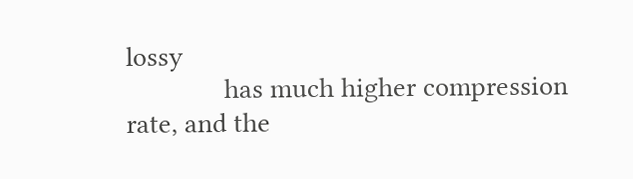lossy
              has much higher compression rate, and the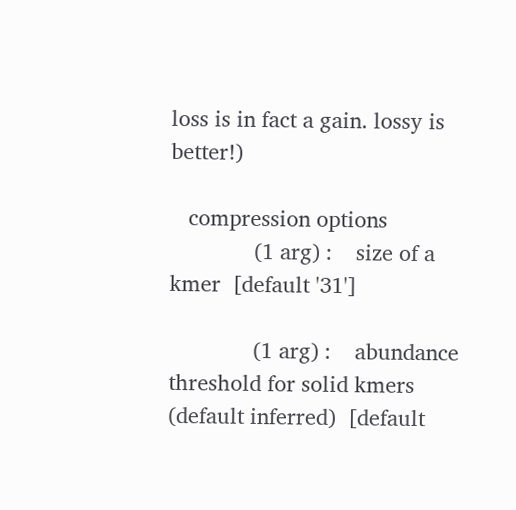loss is in fact a gain. lossy is better!)

   compression options
              (1 arg) :    size of a kmer  [default '31']

              (1 arg) :    abundance threshold for solid kmers (default inferred)  [default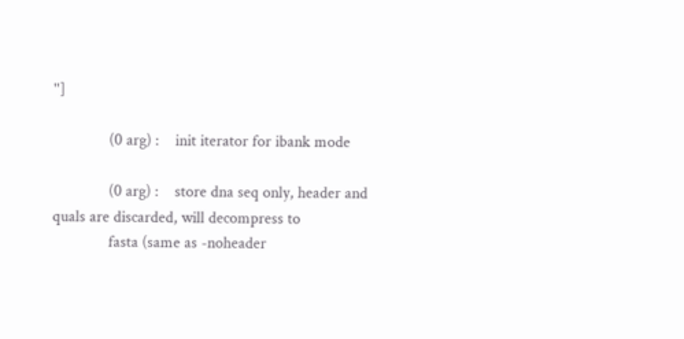'']

              (0 arg) :    init iterator for ibank mode

              (0 arg) :    store dna seq only, header and quals are discarded, will decompress to
              fasta (same as -noheader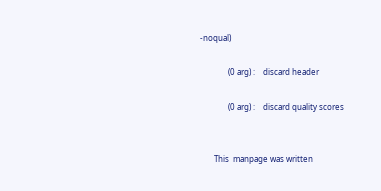-noqual)

              (0 arg) :    discard header

              (0 arg) :    discard quality scores


       This  manpage was written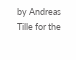by Andreas Tille for the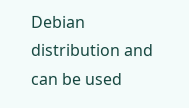Debian distribution and can be used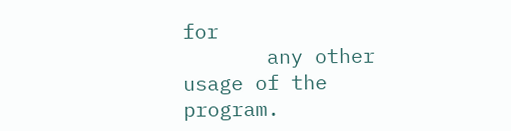for
       any other usage of the program.